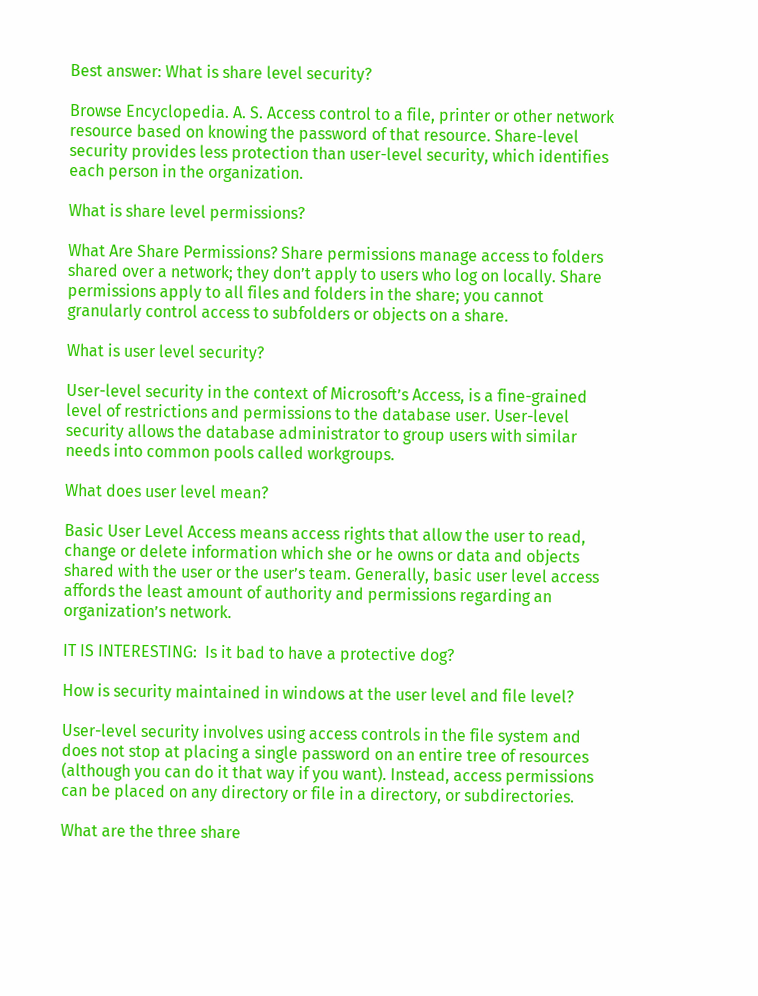Best answer: What is share level security?

Browse Encyclopedia. A. S. Access control to a file, printer or other network resource based on knowing the password of that resource. Share-level security provides less protection than user-level security, which identifies each person in the organization.

What is share level permissions?

What Are Share Permissions? Share permissions manage access to folders shared over a network; they don’t apply to users who log on locally. Share permissions apply to all files and folders in the share; you cannot granularly control access to subfolders or objects on a share.

What is user level security?

User-level security in the context of Microsoft’s Access, is a fine-grained level of restrictions and permissions to the database user. User-level security allows the database administrator to group users with similar needs into common pools called workgroups.

What does user level mean?

Basic User Level Access means access rights that allow the user to read, change or delete information which she or he owns or data and objects shared with the user or the user’s team. Generally, basic user level access affords the least amount of authority and permissions regarding an organization’s network.

IT IS INTERESTING:  Is it bad to have a protective dog?

How is security maintained in windows at the user level and file level?

User-level security involves using access controls in the file system and does not stop at placing a single password on an entire tree of resources (although you can do it that way if you want). Instead, access permissions can be placed on any directory or file in a directory, or subdirectories.

What are the three share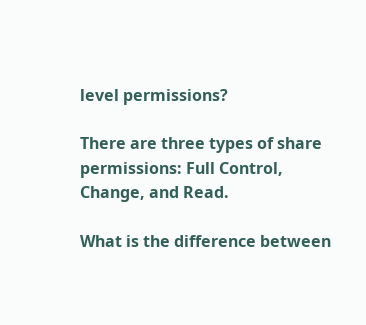level permissions?

There are three types of share permissions: Full Control, Change, and Read.

What is the difference between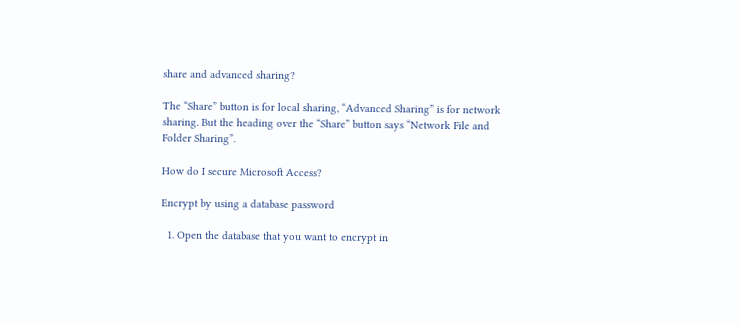share and advanced sharing?

The “Share” button is for local sharing, “Advanced Sharing” is for network sharing. But the heading over the “Share” button says “Network File and Folder Sharing”.

How do I secure Microsoft Access?

Encrypt by using a database password

  1. Open the database that you want to encrypt in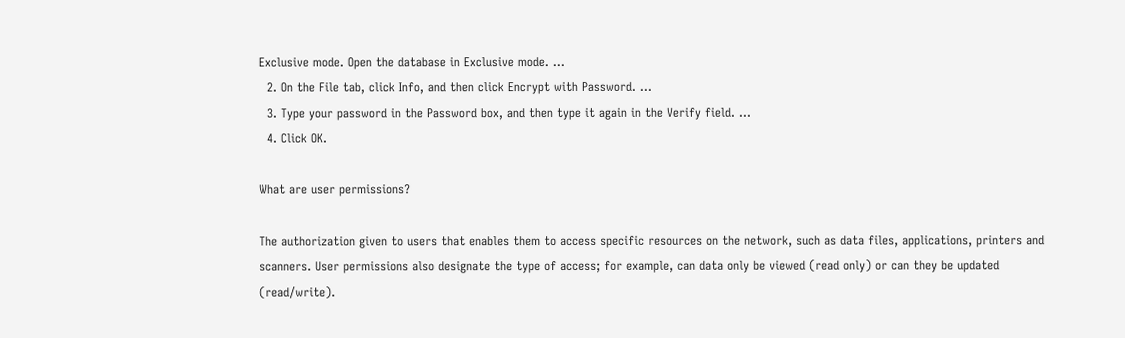Exclusive mode. Open the database in Exclusive mode. …
  2. On the File tab, click Info, and then click Encrypt with Password. …
  3. Type your password in the Password box, and then type it again in the Verify field. …
  4. Click OK.

What are user permissions?

The authorization given to users that enables them to access specific resources on the network, such as data files, applications, printers and scanners. User permissions also designate the type of access; for example, can data only be viewed (read only) or can they be updated (read/write).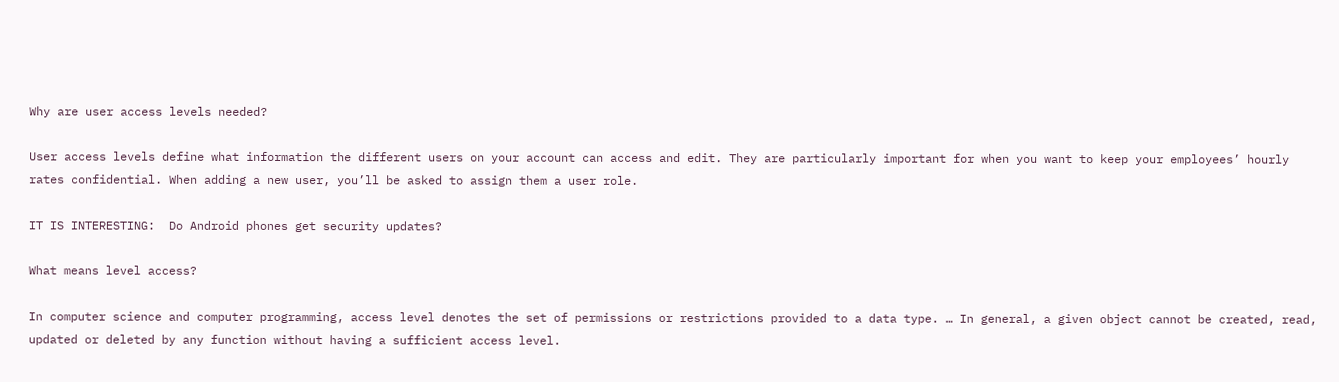Why are user access levels needed?

User access levels define what information the different users on your account can access and edit. They are particularly important for when you want to keep your employees’ hourly rates confidential. When adding a new user, you’ll be asked to assign them a user role.

IT IS INTERESTING:  Do Android phones get security updates?

What means level access?

In computer science and computer programming, access level denotes the set of permissions or restrictions provided to a data type. … In general, a given object cannot be created, read, updated or deleted by any function without having a sufficient access level.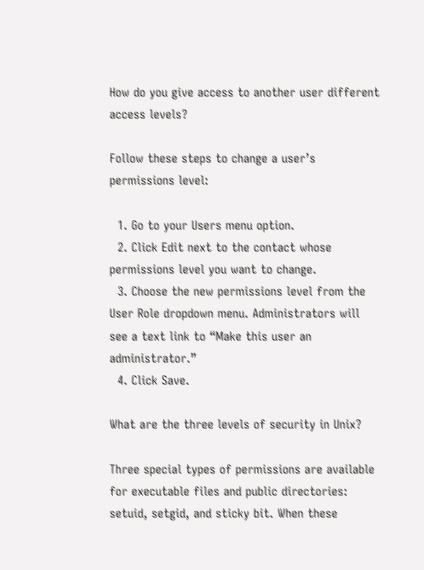How do you give access to another user different access levels?

Follow these steps to change a user’s permissions level:

  1. Go to your Users menu option.
  2. Click Edit next to the contact whose permissions level you want to change.
  3. Choose the new permissions level from the User Role dropdown menu. Administrators will see a text link to “Make this user an administrator.”
  4. Click Save.

What are the three levels of security in Unix?

Three special types of permissions are available for executable files and public directories: setuid, setgid, and sticky bit. When these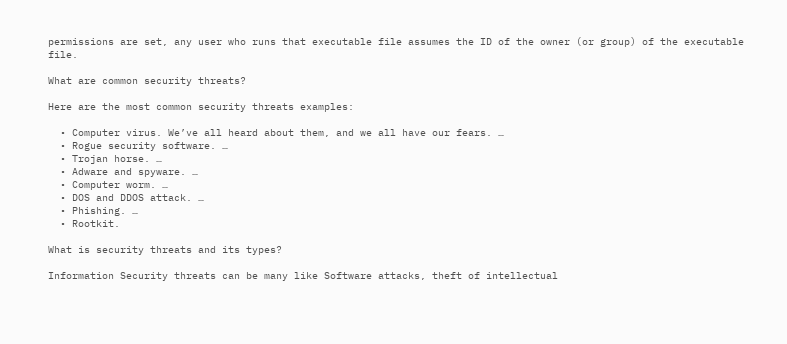permissions are set, any user who runs that executable file assumes the ID of the owner (or group) of the executable file.

What are common security threats?

Here are the most common security threats examples:

  • Computer virus. We’ve all heard about them, and we all have our fears. …
  • Rogue security software. …
  • Trojan horse. …
  • Adware and spyware. …
  • Computer worm. …
  • DOS and DDOS attack. …
  • Phishing. …
  • Rootkit.

What is security threats and its types?

Information Security threats can be many like Software attacks, theft of intellectual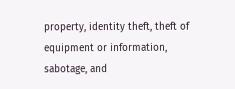property, identity theft, theft of equipment or information, sabotage, and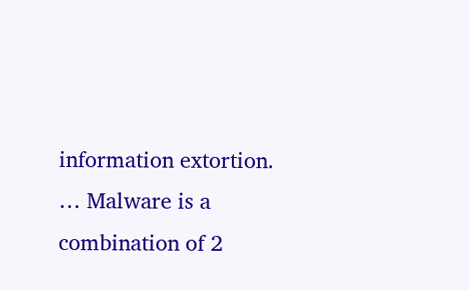information extortion. … Malware is a combination of 2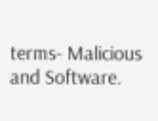terms- Malicious and Software.